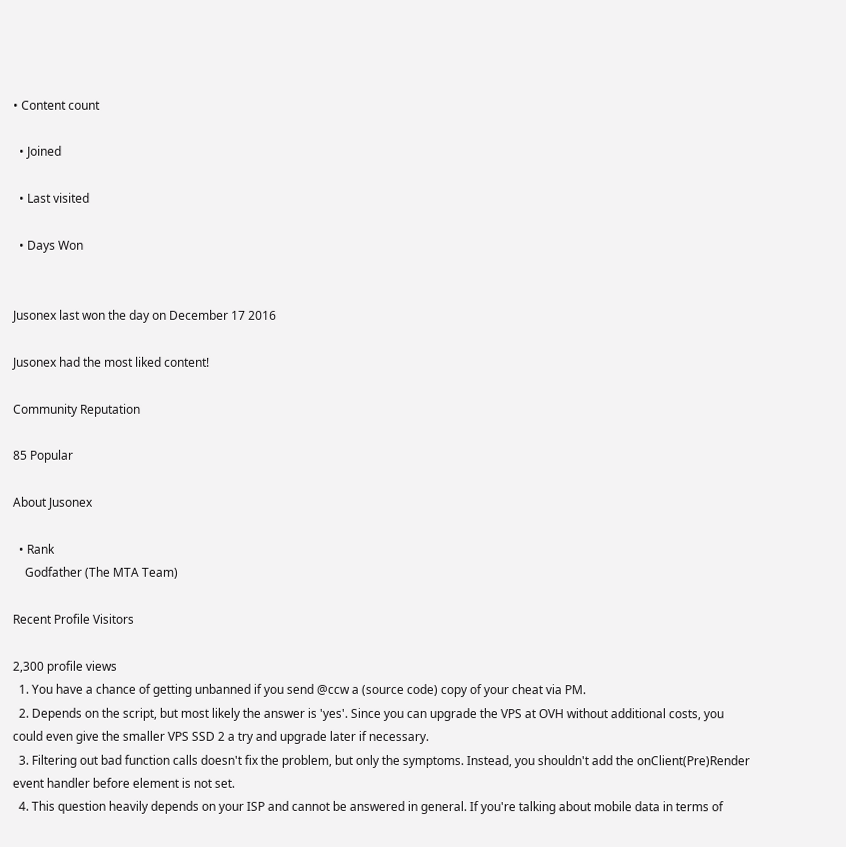• Content count

  • Joined

  • Last visited

  • Days Won


Jusonex last won the day on December 17 2016

Jusonex had the most liked content!

Community Reputation

85 Popular

About Jusonex

  • Rank
    Godfather (The MTA Team)

Recent Profile Visitors

2,300 profile views
  1. You have a chance of getting unbanned if you send @ccw a (source code) copy of your cheat via PM.
  2. Depends on the script, but most likely the answer is 'yes'. Since you can upgrade the VPS at OVH without additional costs, you could even give the smaller VPS SSD 2 a try and upgrade later if necessary.
  3. Filtering out bad function calls doesn't fix the problem, but only the symptoms. Instead, you shouldn't add the onClient(Pre)Render event handler before element is not set.
  4. This question heavily depends on your ISP and cannot be answered in general. If you're talking about mobile data in terms of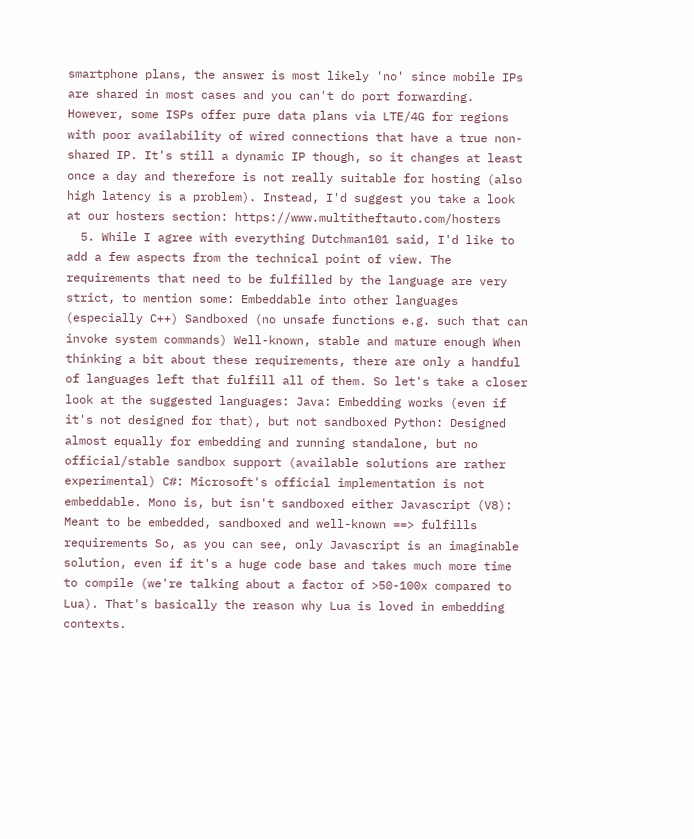smartphone plans, the answer is most likely 'no' since mobile IPs are shared in most cases and you can't do port forwarding. However, some ISPs offer pure data plans via LTE/4G for regions with poor availability of wired connections that have a true non-shared IP. It's still a dynamic IP though, so it changes at least once a day and therefore is not really suitable for hosting (also high latency is a problem). Instead, I'd suggest you take a look at our hosters section: https://www.multitheftauto.com/hosters
  5. While I agree with everything Dutchman101 said, I'd like to add a few aspects from the technical point of view. The requirements that need to be fulfilled by the language are very strict, to mention some: Embeddable into other languages (especially C++) Sandboxed (no unsafe functions e.g. such that can invoke system commands) Well-known, stable and mature enough When thinking a bit about these requirements, there are only a handful of languages left that fulfill all of them. So let's take a closer look at the suggested languages: Java: Embedding works (even if it's not designed for that), but not sandboxed Python: Designed almost equally for embedding and running standalone, but no official/stable sandbox support (available solutions are rather experimental) C#: Microsoft's official implementation is not embeddable. Mono is, but isn't sandboxed either Javascript (V8): Meant to be embedded, sandboxed and well-known ==> fulfills requirements So, as you can see, only Javascript is an imaginable solution, even if it's a huge code base and takes much more time to compile (we're talking about a factor of >50-100x compared to Lua). That's basically the reason why Lua is loved in embedding contexts.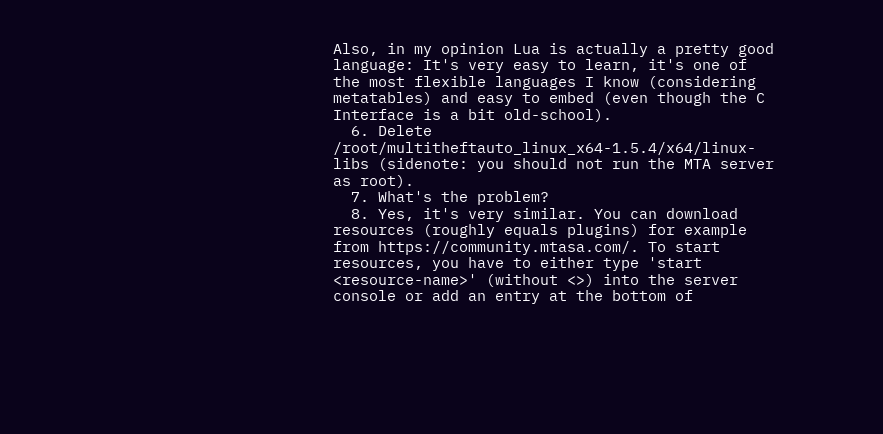Also, in my opinion Lua is actually a pretty good language: It's very easy to learn, it's one of the most flexible languages I know (considering metatables) and easy to embed (even though the C Interface is a bit old-school).
  6. Delete /root/multitheftauto_linux_x64-1.5.4/x64/linux-libs (sidenote: you should not run the MTA server as root).
  7. What's the problem?
  8. Yes, it's very similar. You can download resources (roughly equals plugins) for example from https://community.mtasa.com/. To start resources, you have to either type 'start <resource-name>' (without <>) into the server console or add an entry at the bottom of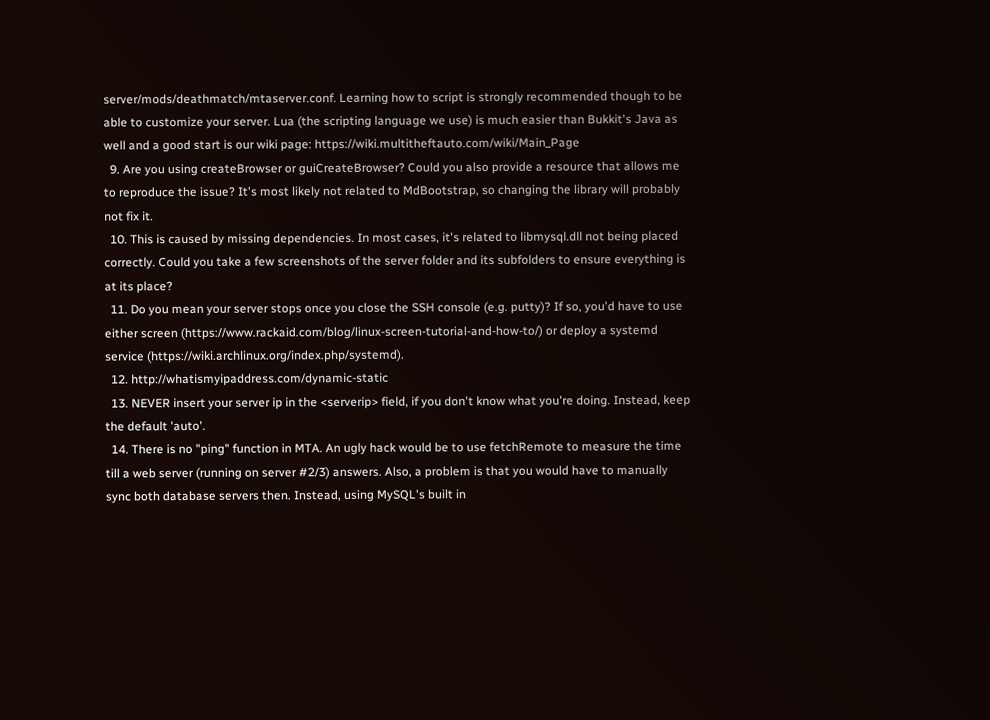server/mods/deathmatch/mtaserver.conf. Learning how to script is strongly recommended though to be able to customize your server. Lua (the scripting language we use) is much easier than Bukkit's Java as well and a good start is our wiki page: https://wiki.multitheftauto.com/wiki/Main_Page
  9. Are you using createBrowser or guiCreateBrowser? Could you also provide a resource that allows me to reproduce the issue? It's most likely not related to MdBootstrap, so changing the library will probably not fix it.
  10. This is caused by missing dependencies. In most cases, it's related to libmysql.dll not being placed correctly. Could you take a few screenshots of the server folder and its subfolders to ensure everything is at its place?
  11. Do you mean your server stops once you close the SSH console (e.g. putty)? If so, you'd have to use either screen (https://www.rackaid.com/blog/linux-screen-tutorial-and-how-to/) or deploy a systemd service (https://wiki.archlinux.org/index.php/systemd).
  12. http://whatismyipaddress.com/dynamic-static
  13. NEVER insert your server ip in the <serverip> field, if you don't know what you're doing. Instead, keep the default 'auto'.
  14. There is no "ping" function in MTA. An ugly hack would be to use fetchRemote to measure the time till a web server (running on server #2/3) answers. Also, a problem is that you would have to manually sync both database servers then. Instead, using MySQL's built in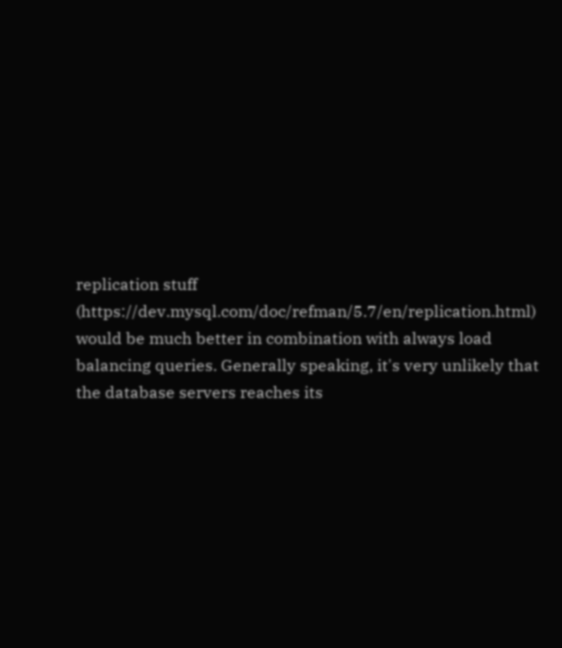replication stuff (https://dev.mysql.com/doc/refman/5.7/en/replication.html) would be much better in combination with always load balancing queries. Generally speaking, it's very unlikely that the database servers reaches its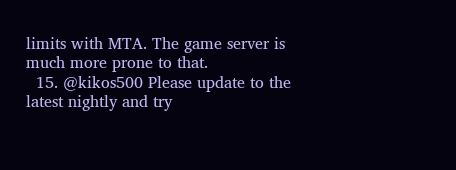limits with MTA. The game server is much more prone to that.
  15. @kikos500 Please update to the latest nightly and try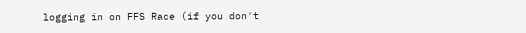logging in on FFS Race (if you don't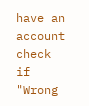have an account check if "Wrong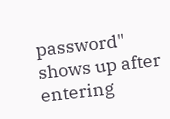password" shows up after entering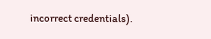incorrect credentials).